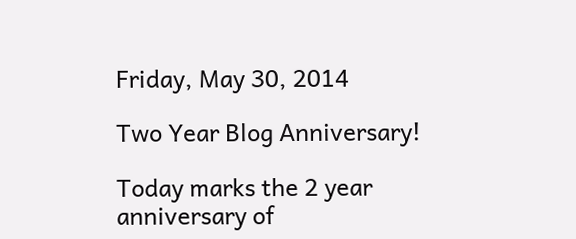Friday, May 30, 2014

Two Year Blog Anniversary!

Today marks the 2 year anniversary of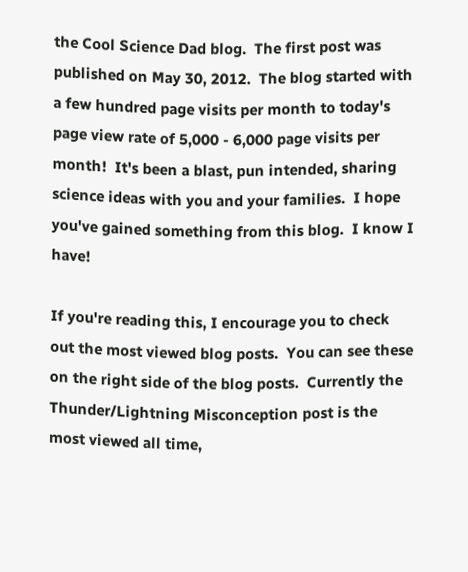the Cool Science Dad blog.  The first post was published on May 30, 2012.  The blog started with a few hundred page visits per month to today's page view rate of 5,000 - 6,000 page visits per month!  It's been a blast, pun intended, sharing science ideas with you and your families.  I hope you've gained something from this blog.  I know I have!

If you're reading this, I encourage you to check out the most viewed blog posts.  You can see these on the right side of the blog posts.  Currently the Thunder/Lightning Misconception post is the most viewed all time,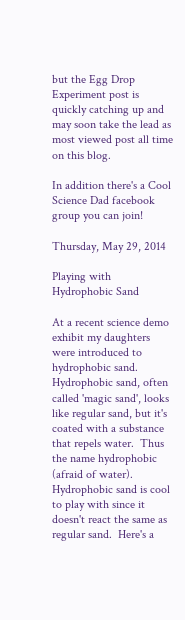but the Egg Drop Experiment post is quickly catching up and may soon take the lead as most viewed post all time on this blog.

In addition there's a Cool Science Dad facebook group you can join!

Thursday, May 29, 2014

Playing with Hydrophobic Sand

At a recent science demo exhibit my daughters were introduced to hydrophobic sand.  Hydrophobic sand, often called 'magic sand', looks like regular sand, but it's coated with a substance that repels water.  Thus the name hydrophobic (afraid of water).  Hydrophobic sand is cool to play with since it doesn't react the same as regular sand.  Here's a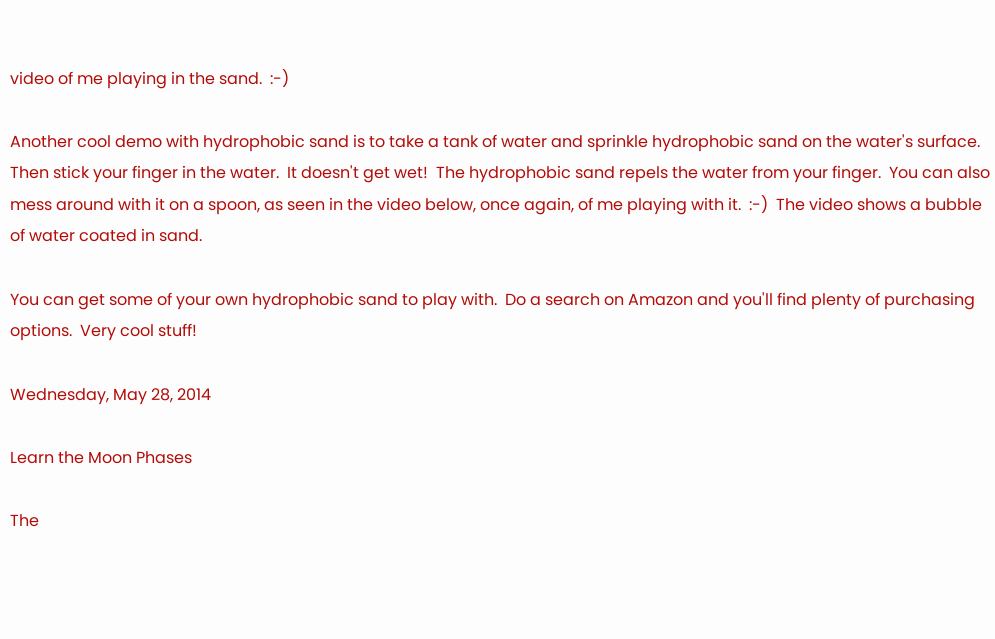video of me playing in the sand.  :-)

Another cool demo with hydrophobic sand is to take a tank of water and sprinkle hydrophobic sand on the water's surface.  Then stick your finger in the water.  It doesn't get wet!  The hydrophobic sand repels the water from your finger.  You can also mess around with it on a spoon, as seen in the video below, once again, of me playing with it.  :-)  The video shows a bubble of water coated in sand.

You can get some of your own hydrophobic sand to play with.  Do a search on Amazon and you'll find plenty of purchasing options.  Very cool stuff!

Wednesday, May 28, 2014

Learn the Moon Phases

The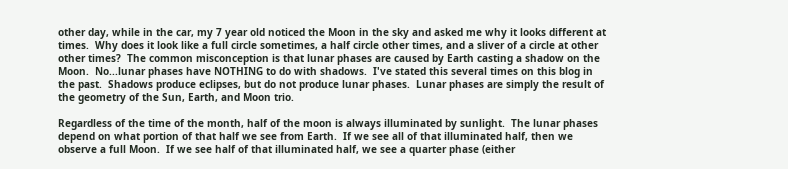other day, while in the car, my 7 year old noticed the Moon in the sky and asked me why it looks different at times.  Why does it look like a full circle sometimes, a half circle other times, and a sliver of a circle at other other times?  The common misconception is that lunar phases are caused by Earth casting a shadow on the Moon.  No...lunar phases have NOTHING to do with shadows.  I've stated this several times on this blog in the past.  Shadows produce eclipses, but do not produce lunar phases.  Lunar phases are simply the result of the geometry of the Sun, Earth, and Moon trio.

Regardless of the time of the month, half of the moon is always illuminated by sunlight.  The lunar phases depend on what portion of that half we see from Earth.  If we see all of that illuminated half, then we observe a full Moon.  If we see half of that illuminated half, we see a quarter phase (either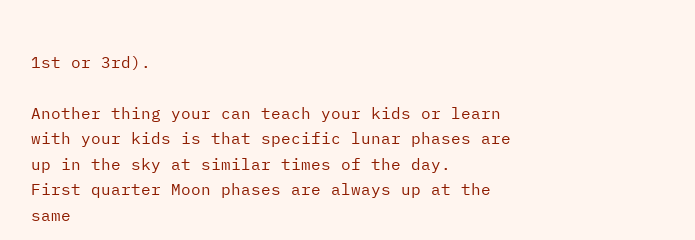1st or 3rd).

Another thing your can teach your kids or learn with your kids is that specific lunar phases are up in the sky at similar times of the day.  First quarter Moon phases are always up at the same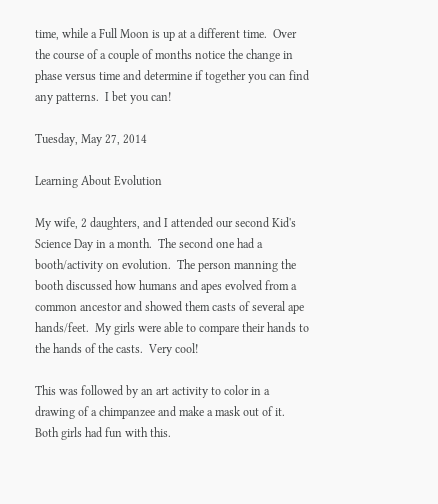time, while a Full Moon is up at a different time.  Over the course of a couple of months notice the change in phase versus time and determine if together you can find any patterns.  I bet you can!

Tuesday, May 27, 2014

Learning About Evolution

My wife, 2 daughters, and I attended our second Kid's Science Day in a month.  The second one had a booth/activity on evolution.  The person manning the booth discussed how humans and apes evolved from a common ancestor and showed them casts of several ape hands/feet.  My girls were able to compare their hands to the hands of the casts.  Very cool!

This was followed by an art activity to color in a drawing of a chimpanzee and make a mask out of it.  Both girls had fun with this.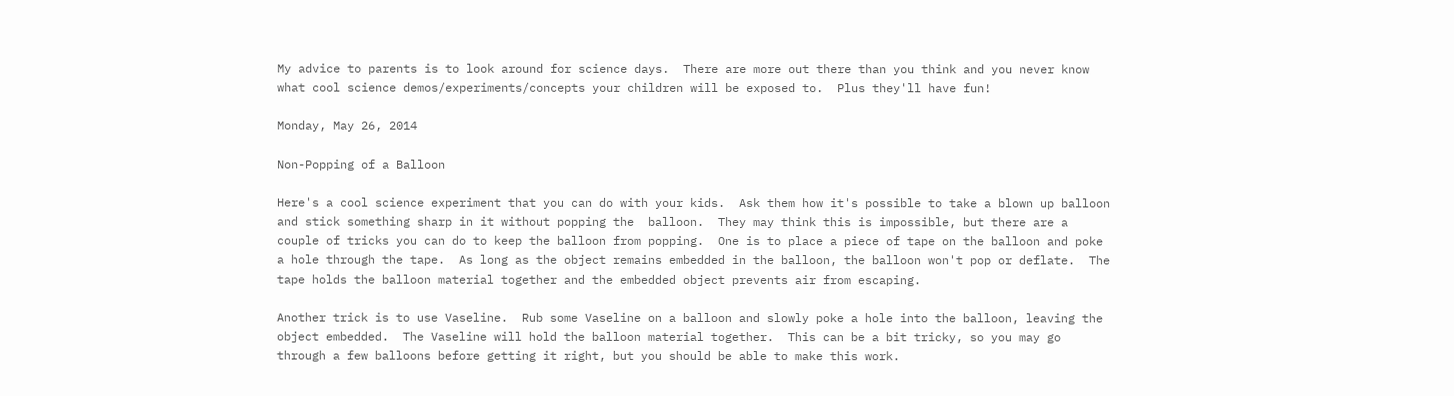My advice to parents is to look around for science days.  There are more out there than you think and you never know what cool science demos/experiments/concepts your children will be exposed to.  Plus they'll have fun!

Monday, May 26, 2014

Non-Popping of a Balloon

Here's a cool science experiment that you can do with your kids.  Ask them how it's possible to take a blown up balloon and stick something sharp in it without popping the  balloon.  They may think this is impossible, but there are a couple of tricks you can do to keep the balloon from popping.  One is to place a piece of tape on the balloon and poke a hole through the tape.  As long as the object remains embedded in the balloon, the balloon won't pop or deflate.  The tape holds the balloon material together and the embedded object prevents air from escaping.

Another trick is to use Vaseline.  Rub some Vaseline on a balloon and slowly poke a hole into the balloon, leaving the object embedded.  The Vaseline will hold the balloon material together.  This can be a bit tricky, so you may go through a few balloons before getting it right, but you should be able to make this work.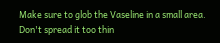Make sure to glob the Vaseline in a small area.  Don't spread it too thin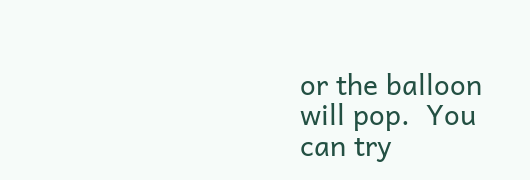or the balloon will pop.  You can try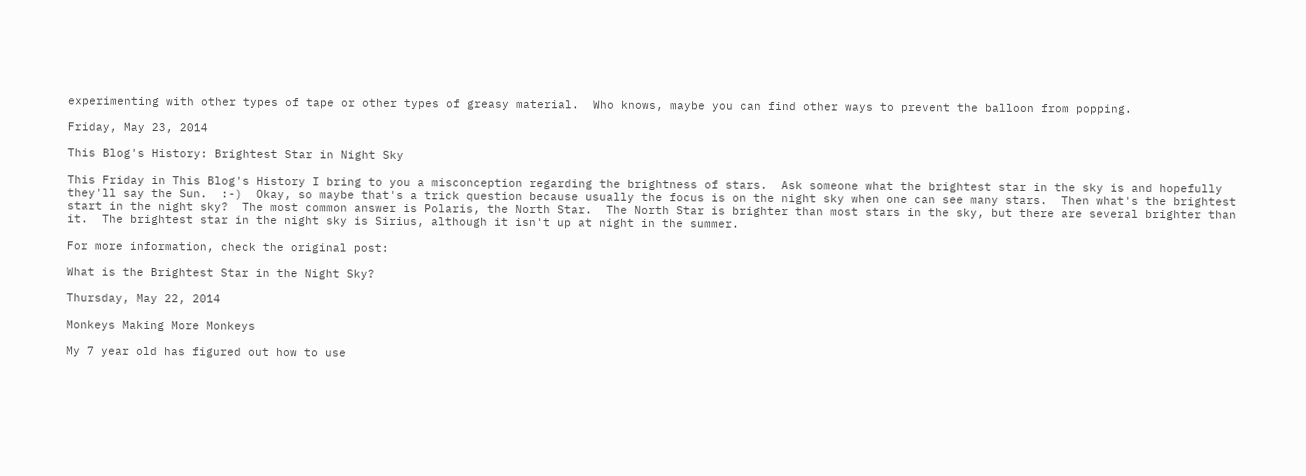experimenting with other types of tape or other types of greasy material.  Who knows, maybe you can find other ways to prevent the balloon from popping.

Friday, May 23, 2014

This Blog's History: Brightest Star in Night Sky

This Friday in This Blog's History I bring to you a misconception regarding the brightness of stars.  Ask someone what the brightest star in the sky is and hopefully they'll say the Sun.  :-)  Okay, so maybe that's a trick question because usually the focus is on the night sky when one can see many stars.  Then what's the brightest start in the night sky?  The most common answer is Polaris, the North Star.  The North Star is brighter than most stars in the sky, but there are several brighter than it.  The brightest star in the night sky is Sirius, although it isn't up at night in the summer.

For more information, check the original post:

What is the Brightest Star in the Night Sky?

Thursday, May 22, 2014

Monkeys Making More Monkeys

My 7 year old has figured out how to use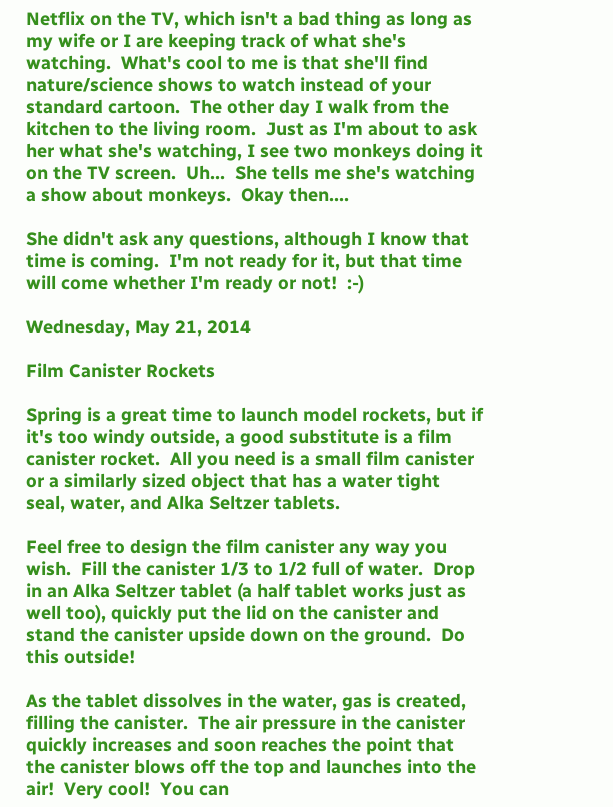Netflix on the TV, which isn't a bad thing as long as my wife or I are keeping track of what she's watching.  What's cool to me is that she'll find nature/science shows to watch instead of your standard cartoon.  The other day I walk from the kitchen to the living room.  Just as I'm about to ask her what she's watching, I see two monkeys doing it on the TV screen.  Uh...  She tells me she's watching a show about monkeys.  Okay then....

She didn't ask any questions, although I know that time is coming.  I'm not ready for it, but that time will come whether I'm ready or not!  :-)

Wednesday, May 21, 2014

Film Canister Rockets

Spring is a great time to launch model rockets, but if it's too windy outside, a good substitute is a film canister rocket.  All you need is a small film canister or a similarly sized object that has a water tight seal, water, and Alka Seltzer tablets.

Feel free to design the film canister any way you wish.  Fill the canister 1/3 to 1/2 full of water.  Drop in an Alka Seltzer tablet (a half tablet works just as well too), quickly put the lid on the canister and stand the canister upside down on the ground.  Do this outside!

As the tablet dissolves in the water, gas is created, filling the canister.  The air pressure in the canister quickly increases and soon reaches the point that the canister blows off the top and launches into the air!  Very cool!  You can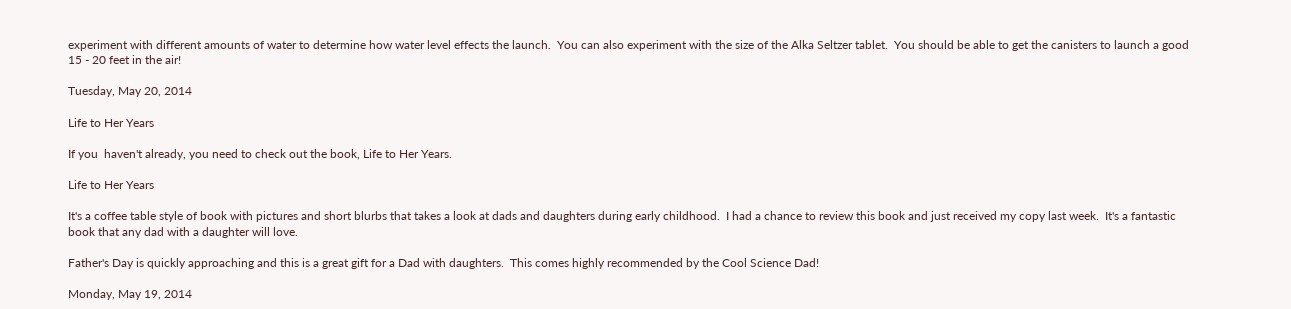experiment with different amounts of water to determine how water level effects the launch.  You can also experiment with the size of the Alka Seltzer tablet.  You should be able to get the canisters to launch a good 15 - 20 feet in the air!

Tuesday, May 20, 2014

Life to Her Years

If you  haven't already, you need to check out the book, Life to Her Years.

Life to Her Years

It's a coffee table style of book with pictures and short blurbs that takes a look at dads and daughters during early childhood.  I had a chance to review this book and just received my copy last week.  It's a fantastic book that any dad with a daughter will love.

Father's Day is quickly approaching and this is a great gift for a Dad with daughters.  This comes highly recommended by the Cool Science Dad!

Monday, May 19, 2014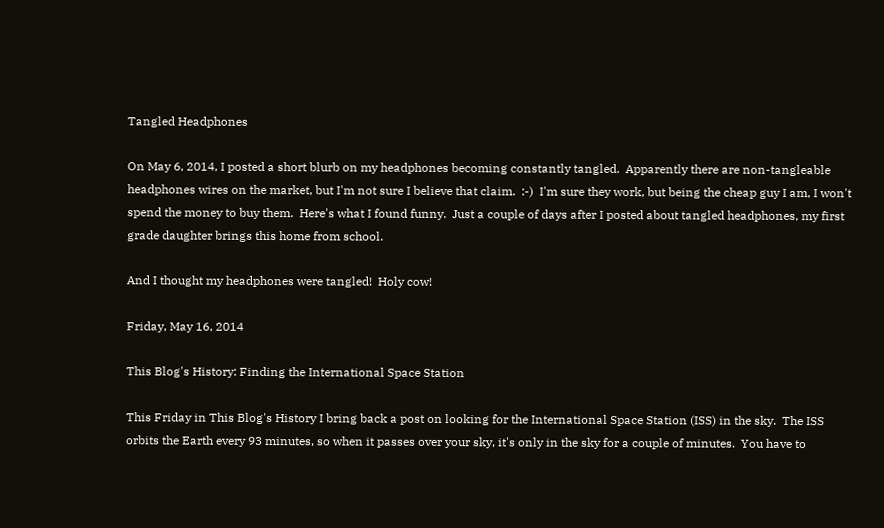Tangled Headphones

On May 6, 2014, I posted a short blurb on my headphones becoming constantly tangled.  Apparently there are non-tangleable headphones wires on the market, but I'm not sure I believe that claim.  :-)  I'm sure they work, but being the cheap guy I am, I won't spend the money to buy them.  Here's what I found funny.  Just a couple of days after I posted about tangled headphones, my first grade daughter brings this home from school.

And I thought my headphones were tangled!  Holy cow!

Friday, May 16, 2014

This Blog's History: Finding the International Space Station

This Friday in This Blog's History I bring back a post on looking for the International Space Station (ISS) in the sky.  The ISS orbits the Earth every 93 minutes, so when it passes over your sky, it's only in the sky for a couple of minutes.  You have to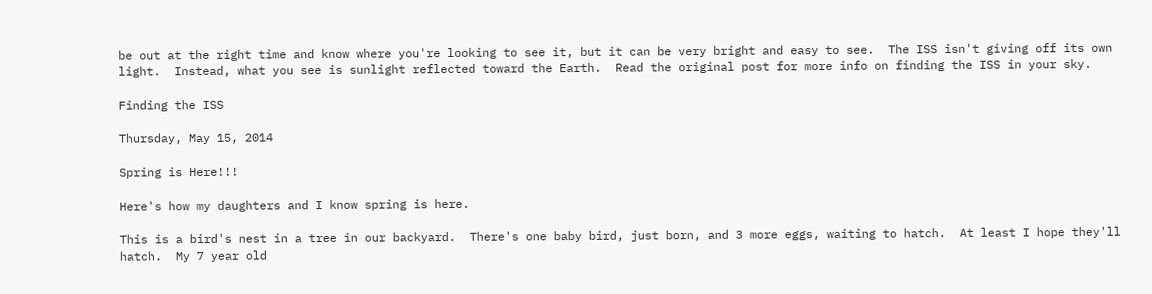be out at the right time and know where you're looking to see it, but it can be very bright and easy to see.  The ISS isn't giving off its own light.  Instead, what you see is sunlight reflected toward the Earth.  Read the original post for more info on finding the ISS in your sky.

Finding the ISS

Thursday, May 15, 2014

Spring is Here!!!

Here's how my daughters and I know spring is here.

This is a bird's nest in a tree in our backyard.  There's one baby bird, just born, and 3 more eggs, waiting to hatch.  At least I hope they'll hatch.  My 7 year old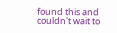found this and couldn't wait to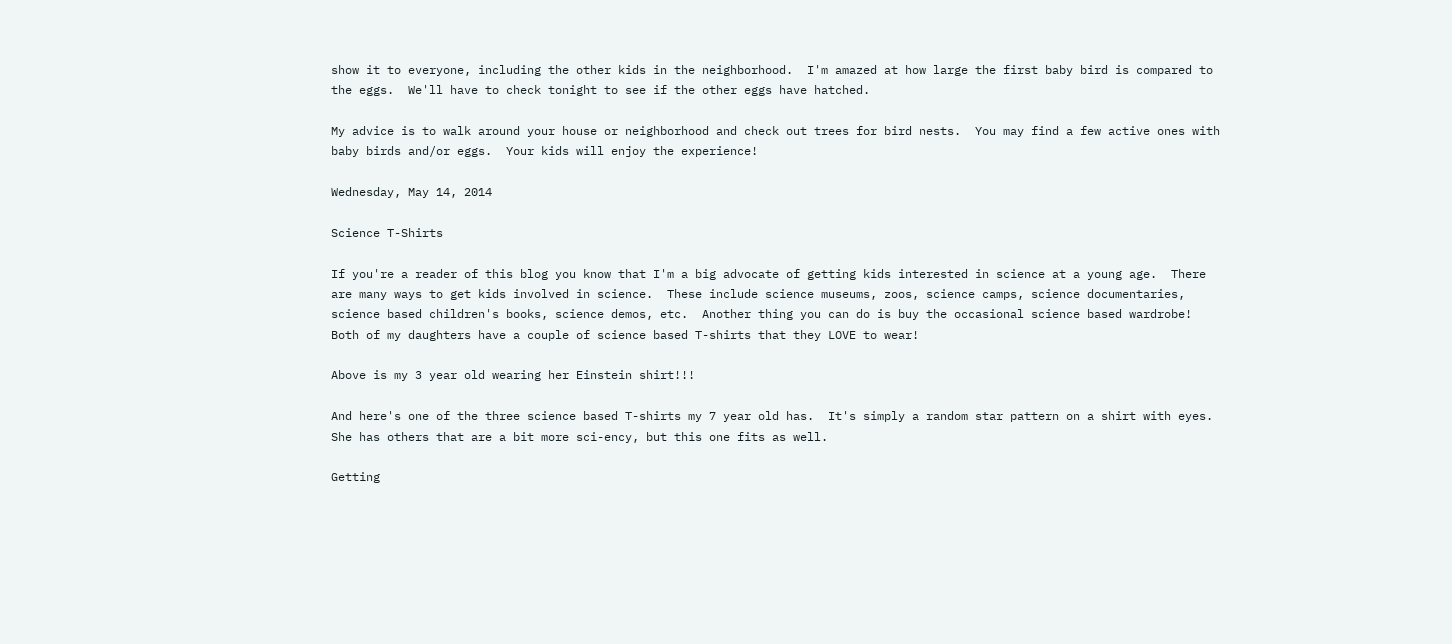show it to everyone, including the other kids in the neighborhood.  I'm amazed at how large the first baby bird is compared to the eggs.  We'll have to check tonight to see if the other eggs have hatched.

My advice is to walk around your house or neighborhood and check out trees for bird nests.  You may find a few active ones with baby birds and/or eggs.  Your kids will enjoy the experience!

Wednesday, May 14, 2014

Science T-Shirts

If you're a reader of this blog you know that I'm a big advocate of getting kids interested in science at a young age.  There are many ways to get kids involved in science.  These include science museums, zoos, science camps, science documentaries, science based children's books, science demos, etc.  Another thing you can do is buy the occasional science based wardrobe!  Both of my daughters have a couple of science based T-shirts that they LOVE to wear!

Above is my 3 year old wearing her Einstein shirt!!!

And here's one of the three science based T-shirts my 7 year old has.  It's simply a random star pattern on a shirt with eyes.  She has others that are a bit more sci-ency, but this one fits as well.

Getting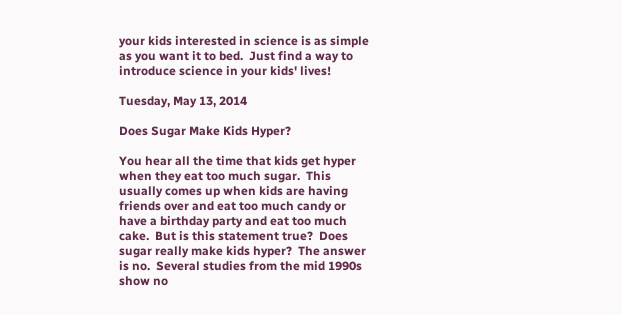your kids interested in science is as simple as you want it to bed.  Just find a way to introduce science in your kids' lives!

Tuesday, May 13, 2014

Does Sugar Make Kids Hyper?

You hear all the time that kids get hyper when they eat too much sugar.  This usually comes up when kids are having friends over and eat too much candy or have a birthday party and eat too much cake.  But is this statement true?  Does sugar really make kids hyper?  The answer is no.  Several studies from the mid 1990s show no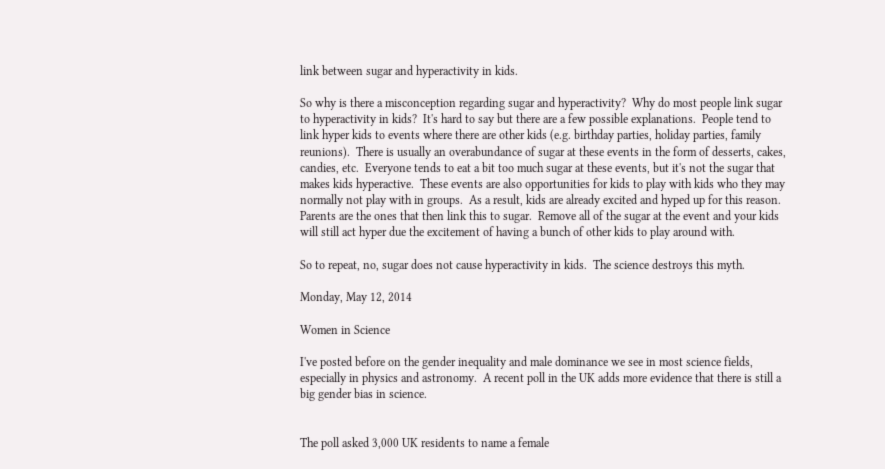link between sugar and hyperactivity in kids.

So why is there a misconception regarding sugar and hyperactivity?  Why do most people link sugar to hyperactivity in kids?  It's hard to say but there are a few possible explanations.  People tend to link hyper kids to events where there are other kids (e.g. birthday parties, holiday parties, family reunions).  There is usually an overabundance of sugar at these events in the form of desserts, cakes, candies, etc.  Everyone tends to eat a bit too much sugar at these events, but it's not the sugar that makes kids hyperactive.  These events are also opportunities for kids to play with kids who they may normally not play with in groups.  As a result, kids are already excited and hyped up for this reason.  Parents are the ones that then link this to sugar.  Remove all of the sugar at the event and your kids will still act hyper due the excitement of having a bunch of other kids to play around with.

So to repeat, no, sugar does not cause hyperactivity in kids.  The science destroys this myth.

Monday, May 12, 2014

Women in Science

I've posted before on the gender inequality and male dominance we see in most science fields, especially in physics and astronomy.  A recent poll in the UK adds more evidence that there is still a big gender bias in science.


The poll asked 3,000 UK residents to name a female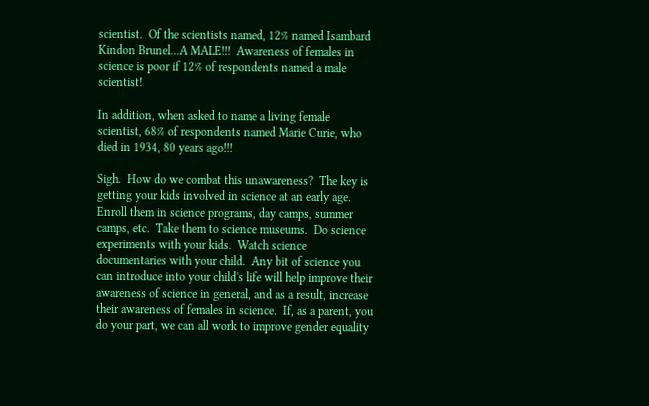scientist.  Of the scientists named, 12% named Isambard Kindon Brunel...A MALE!!!  Awareness of females in science is poor if 12% of respondents named a male scientist!

In addition, when asked to name a living female scientist, 68% of respondents named Marie Curie, who died in 1934, 80 years ago!!!

Sigh.  How do we combat this unawareness?  The key is getting your kids involved in science at an early age.  Enroll them in science programs, day camps, summer camps, etc.  Take them to science museums.  Do science experiments with your kids.  Watch science documentaries with your child.  Any bit of science you can introduce into your child's life will help improve their awareness of science in general, and as a result, increase their awareness of females in science.  If, as a parent, you do your part, we can all work to improve gender equality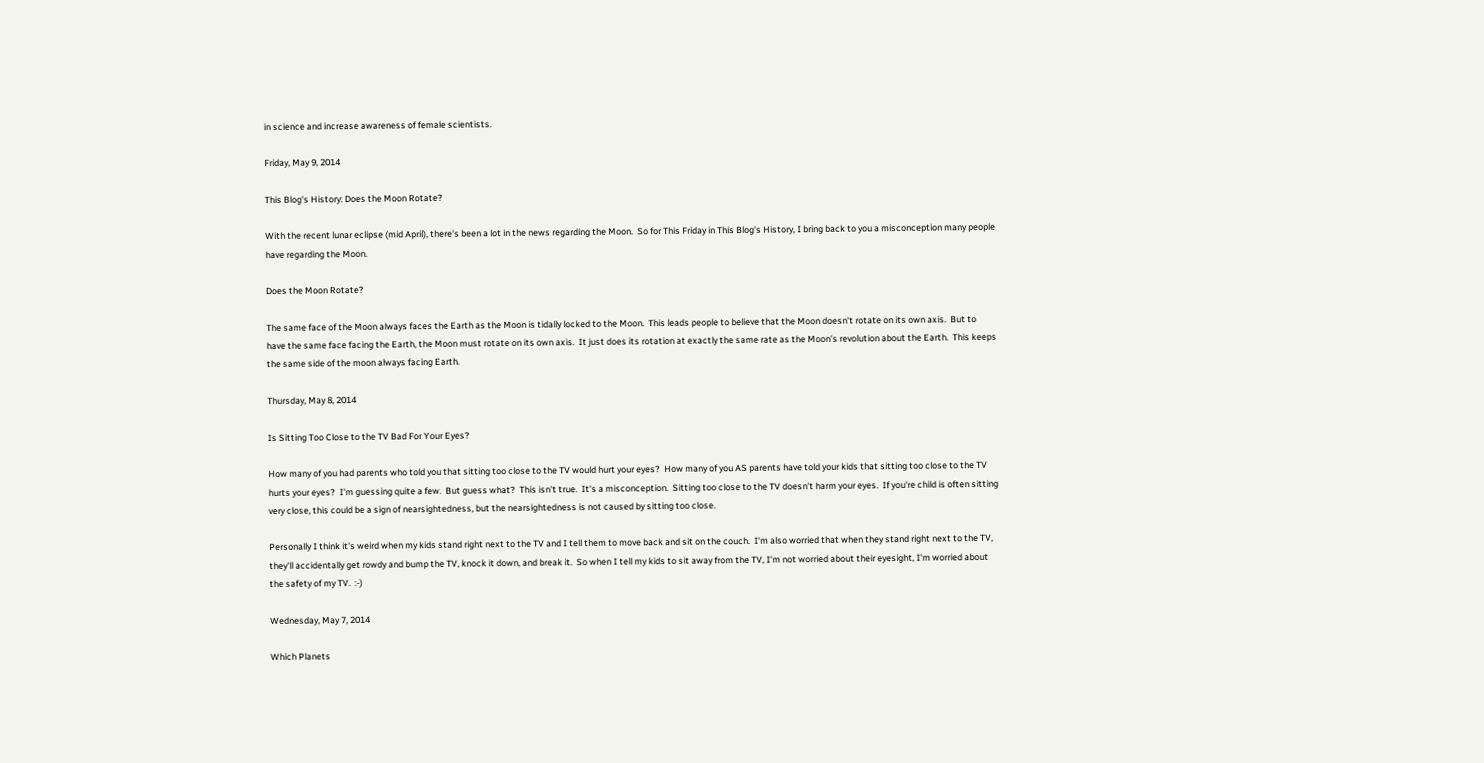in science and increase awareness of female scientists.

Friday, May 9, 2014

This Blog's History: Does the Moon Rotate?

With the recent lunar eclipse (mid April), there's been a lot in the news regarding the Moon.  So for This Friday in This Blog's History, I bring back to you a misconception many people have regarding the Moon.

Does the Moon Rotate?

The same face of the Moon always faces the Earth as the Moon is tidally locked to the Moon.  This leads people to believe that the Moon doesn't rotate on its own axis.  But to have the same face facing the Earth, the Moon must rotate on its own axis.  It just does its rotation at exactly the same rate as the Moon's revolution about the Earth.  This keeps the same side of the moon always facing Earth.

Thursday, May 8, 2014

Is Sitting Too Close to the TV Bad For Your Eyes?

How many of you had parents who told you that sitting too close to the TV would hurt your eyes?  How many of you AS parents have told your kids that sitting too close to the TV hurts your eyes?  I'm guessing quite a few.  But guess what?  This isn't true.  It's a misconception.  Sitting too close to the TV doesn't harm your eyes.  If you're child is often sitting very close, this could be a sign of nearsightedness, but the nearsightedness is not caused by sitting too close.

Personally I think it's weird when my kids stand right next to the TV and I tell them to move back and sit on the couch.  I'm also worried that when they stand right next to the TV, they'll accidentally get rowdy and bump the TV, knock it down, and break it.  So when I tell my kids to sit away from the TV, I'm not worried about their eyesight, I'm worried about the safety of my TV.  :-)

Wednesday, May 7, 2014

Which Planets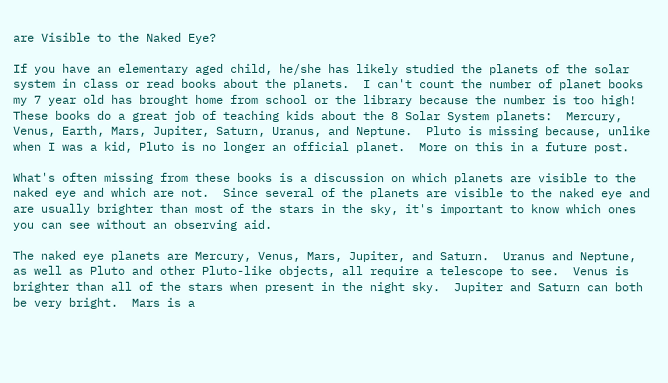are Visible to the Naked Eye?

If you have an elementary aged child, he/she has likely studied the planets of the solar system in class or read books about the planets.  I can't count the number of planet books my 7 year old has brought home from school or the library because the number is too high!  These books do a great job of teaching kids about the 8 Solar System planets:  Mercury, Venus, Earth, Mars, Jupiter, Saturn, Uranus, and Neptune.  Pluto is missing because, unlike when I was a kid, Pluto is no longer an official planet.  More on this in a future post.

What's often missing from these books is a discussion on which planets are visible to the naked eye and which are not.  Since several of the planets are visible to the naked eye and are usually brighter than most of the stars in the sky, it's important to know which ones you can see without an observing aid.

The naked eye planets are Mercury, Venus, Mars, Jupiter, and Saturn.  Uranus and Neptune, as well as Pluto and other Pluto-like objects, all require a telescope to see.  Venus is brighter than all of the stars when present in the night sky.  Jupiter and Saturn can both be very bright.  Mars is a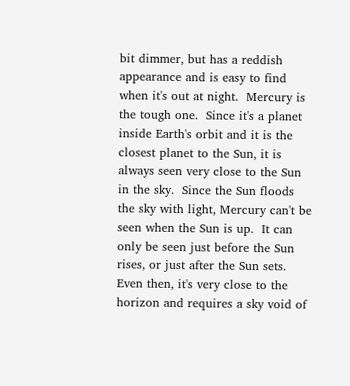bit dimmer, but has a reddish appearance and is easy to find when it's out at night.  Mercury is the tough one.  Since it's a planet inside Earth's orbit and it is the closest planet to the Sun, it is always seen very close to the Sun in the sky.  Since the Sun floods the sky with light, Mercury can't be seen when the Sun is up.  It can only be seen just before the Sun rises, or just after the Sun sets.  Even then, it's very close to the horizon and requires a sky void of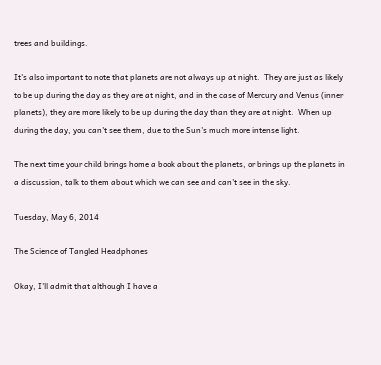trees and buildings.

It's also important to note that planets are not always up at night.  They are just as likely to be up during the day as they are at night, and in the case of Mercury and Venus (inner planets), they are more likely to be up during the day than they are at night.  When up during the day, you can't see them, due to the Sun's much more intense light.

The next time your child brings home a book about the planets, or brings up the planets in a discussion, talk to them about which we can see and can't see in the sky.

Tuesday, May 6, 2014

The Science of Tangled Headphones

Okay, I'll admit that although I have a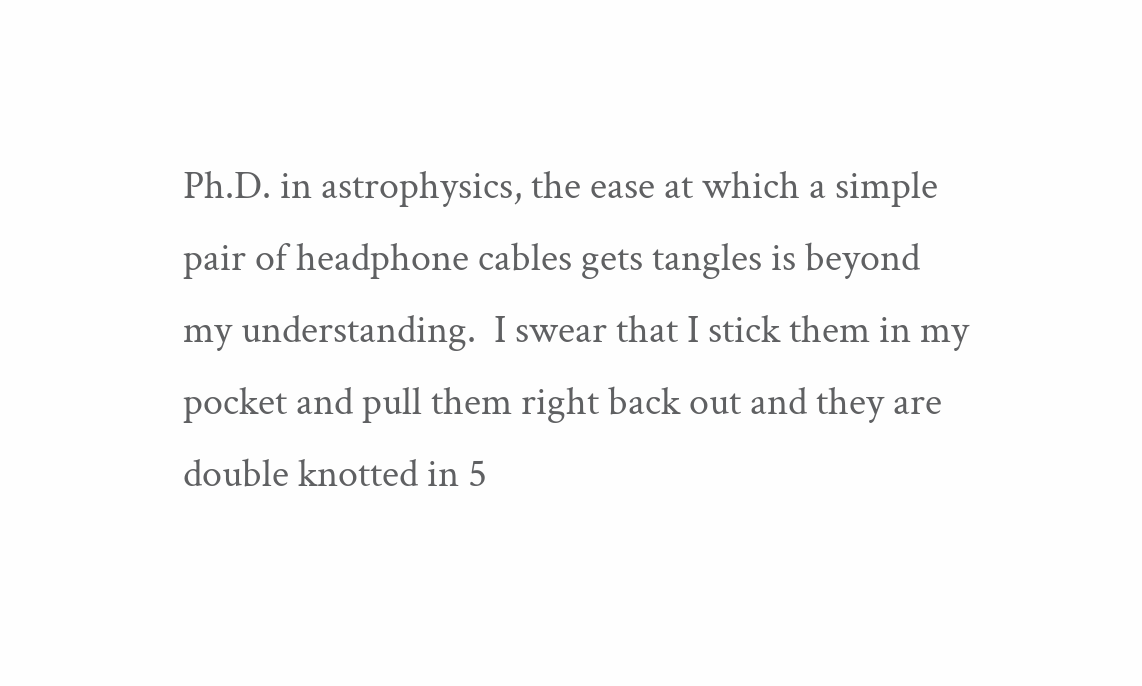Ph.D. in astrophysics, the ease at which a simple pair of headphone cables gets tangles is beyond my understanding.  I swear that I stick them in my pocket and pull them right back out and they are double knotted in 5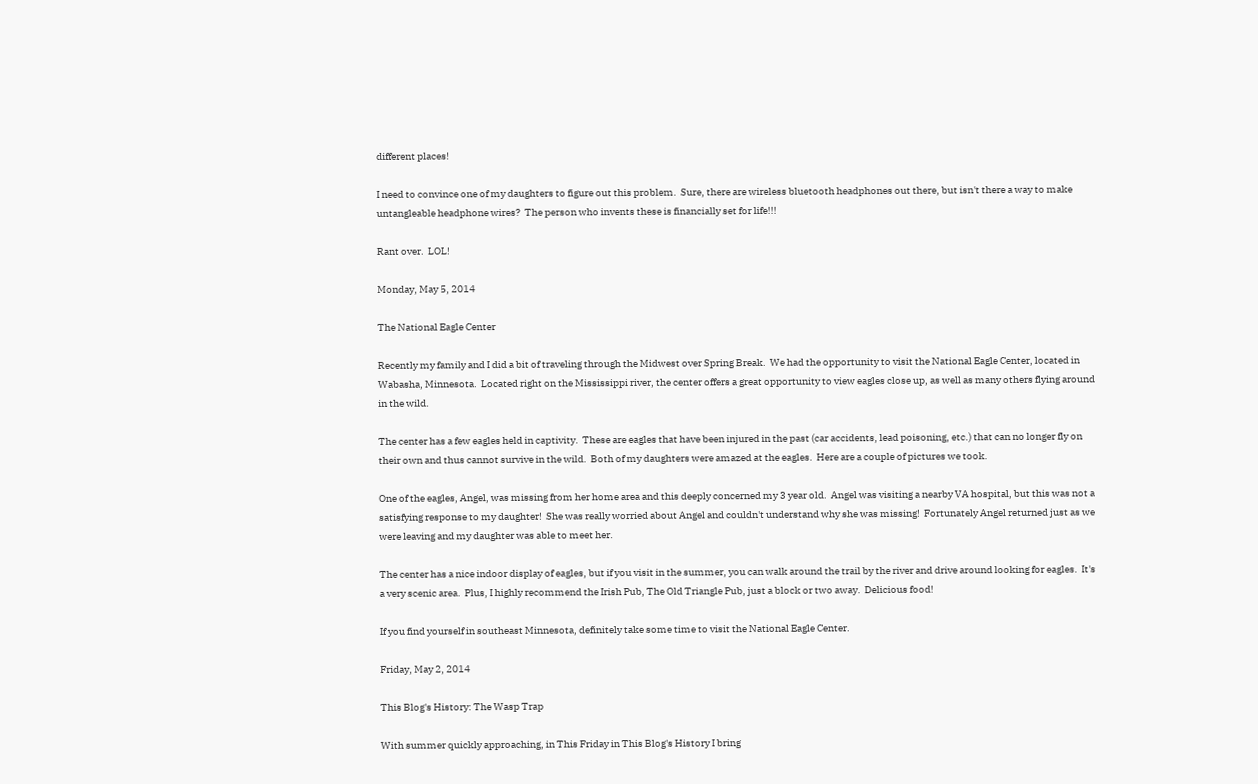different places!

I need to convince one of my daughters to figure out this problem.  Sure, there are wireless bluetooth headphones out there, but isn't there a way to make untangleable headphone wires?  The person who invents these is financially set for life!!!

Rant over.  LOL!

Monday, May 5, 2014

The National Eagle Center

Recently my family and I did a bit of traveling through the Midwest over Spring Break.  We had the opportunity to visit the National Eagle Center, located in Wabasha, Minnesota.  Located right on the Mississippi river, the center offers a great opportunity to view eagles close up, as well as many others flying around in the wild.

The center has a few eagles held in captivity.  These are eagles that have been injured in the past (car accidents, lead poisoning, etc.) that can no longer fly on their own and thus cannot survive in the wild.  Both of my daughters were amazed at the eagles.  Here are a couple of pictures we took.

One of the eagles, Angel, was missing from her home area and this deeply concerned my 3 year old.  Angel was visiting a nearby VA hospital, but this was not a satisfying response to my daughter!  She was really worried about Angel and couldn't understand why she was missing!  Fortunately Angel returned just as we were leaving and my daughter was able to meet her.

The center has a nice indoor display of eagles, but if you visit in the summer, you can walk around the trail by the river and drive around looking for eagles.  It's a very scenic area.  Plus, I highly recommend the Irish Pub, The Old Triangle Pub, just a block or two away.  Delicious food!

If you find yourself in southeast Minnesota, definitely take some time to visit the National Eagle Center.

Friday, May 2, 2014

This Blog's History: The Wasp Trap

With summer quickly approaching, in This Friday in This Blog's History I bring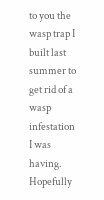to you the wasp trap I built last summer to get rid of a wasp infestation I was having.  Hopefully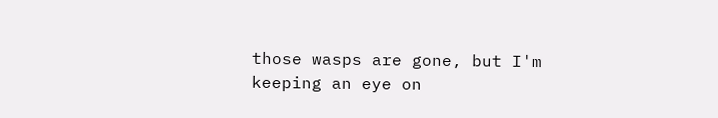those wasps are gone, but I'm keeping an eye on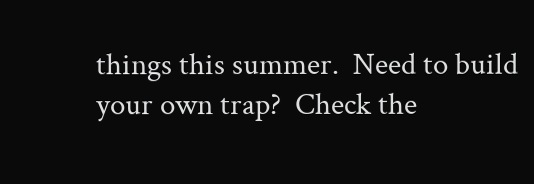things this summer.  Need to build your own trap?  Check the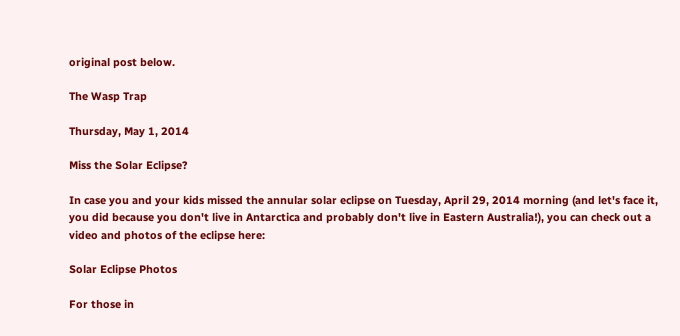original post below.

The Wasp Trap

Thursday, May 1, 2014

Miss the Solar Eclipse?

In case you and your kids missed the annular solar eclipse on Tuesday, April 29, 2014 morning (and let's face it, you did because you don't live in Antarctica and probably don't live in Eastern Australia!), you can check out a video and photos of the eclipse here:

Solar Eclipse Photos

For those in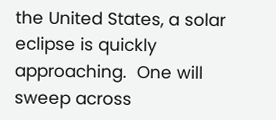the United States, a solar eclipse is quickly approaching.  One will sweep across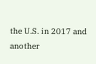the U.S. in 2017 and another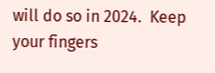will do so in 2024.  Keep your fingers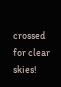crossed for clear skies!